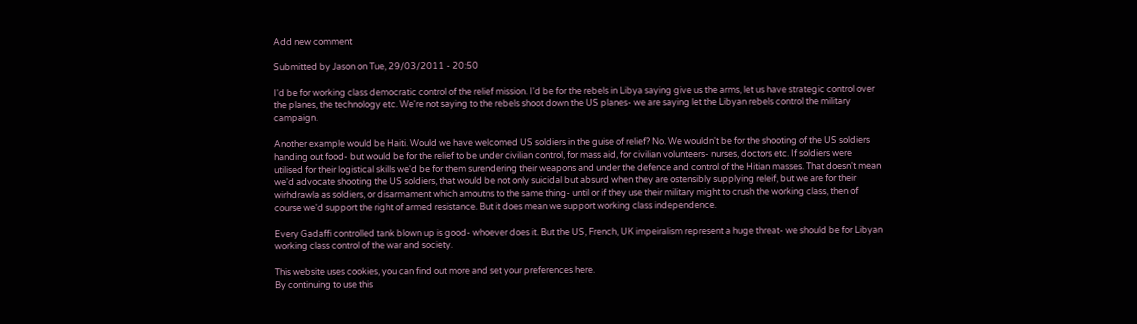Add new comment

Submitted by Jason on Tue, 29/03/2011 - 20:50

I'd be for working class democratic control of the relief mission. I'd be for the rebels in Libya saying give us the arms, let us have strategic control over the planes, the technology etc. We're not saying to the rebels shoot down the US planes- we are saying let the Libyan rebels control the military campaign.

Another example would be Haiti. Would we have welcomed US soldiers in the guise of relief? No. We wouldn't be for the shooting of the US soldiers handing out food- but would be for the relief to be under civilian control, for mass aid, for civilian volunteers- nurses, doctors etc. If soldiers were utilised for their logistical skills we'd be for them surendering their weapons and under the defence and control of the Hitian masses. That doesn't mean we'd advocate shooting the US soldiers, that would be not only suicidal but absurd when they are ostensibly supplying releif, but we are for their wirhdrawla as soldiers, or disarmament which amoutns to the same thing- until or if they use their military might to crush the working class, then of course we'd support the right of armed resistance. But it does mean we support working class independence.

Every Gadaffi controlled tank blown up is good- whoever does it. But the US, French, UK impeiralism represent a huge threat- we should be for Libyan working class control of the war and society.

This website uses cookies, you can find out more and set your preferences here.
By continuing to use this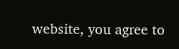website, you agree to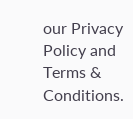our Privacy Policy and Terms & Conditions.